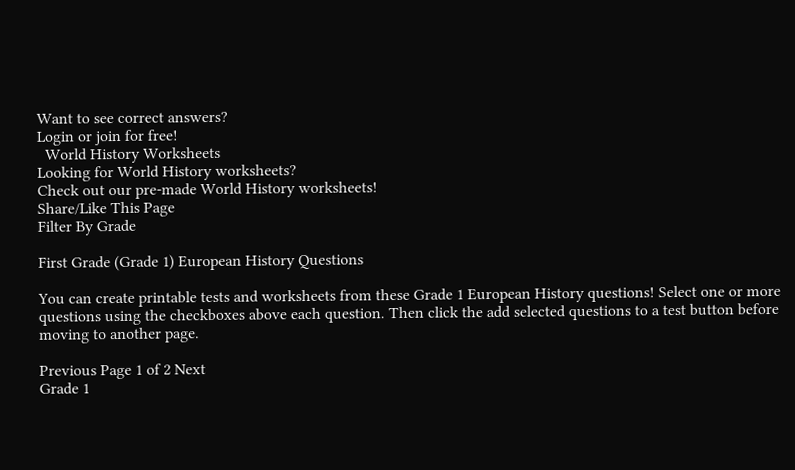Want to see correct answers?
Login or join for free!
  World History Worksheets
Looking for World History worksheets?
Check out our pre-made World History worksheets!
Share/Like This Page
Filter By Grade

First Grade (Grade 1) European History Questions

You can create printable tests and worksheets from these Grade 1 European History questions! Select one or more questions using the checkboxes above each question. Then click the add selected questions to a test button before moving to another page.

Previous Page 1 of 2 Next
Grade 1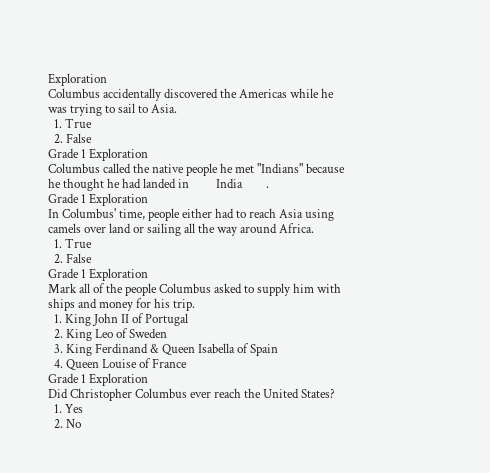Exploration
Columbus accidentally discovered the Americas while he was trying to sail to Asia.
  1. True
  2. False
Grade 1 Exploration
Columbus called the native people he met "Indians" because he thought he had landed in         India        .
Grade 1 Exploration
In Columbus' time, people either had to reach Asia using camels over land or sailing all the way around Africa.
  1. True
  2. False
Grade 1 Exploration
Mark all of the people Columbus asked to supply him with ships and money for his trip.
  1. King John II of Portugal
  2. King Leo of Sweden
  3. King Ferdinand & Queen Isabella of Spain
  4. Queen Louise of France
Grade 1 Exploration
Did Christopher Columbus ever reach the United States?
  1. Yes
  2. No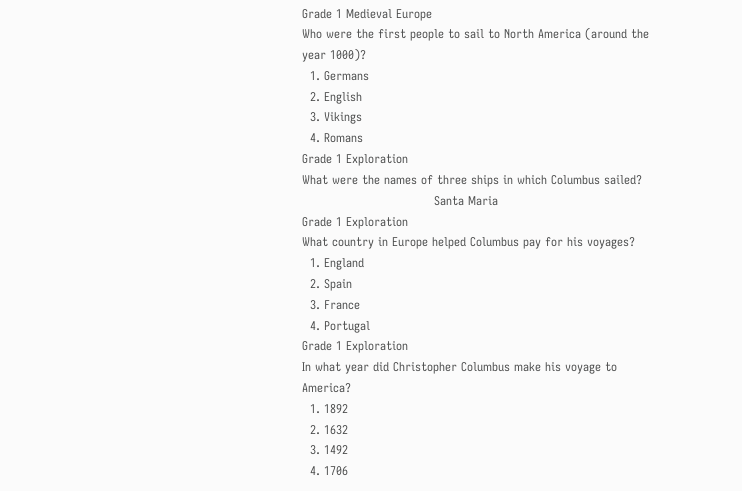Grade 1 Medieval Europe
Who were the first people to sail to North America (around the year 1000)?
  1. Germans
  2. English
  3. Vikings
  4. Romans
Grade 1 Exploration
What were the names of three ships in which Columbus sailed?
                                 Santa Maria
Grade 1 Exploration
What country in Europe helped Columbus pay for his voyages?
  1. England
  2. Spain
  3. France
  4. Portugal
Grade 1 Exploration
In what year did Christopher Columbus make his voyage to America?
  1. 1892
  2. 1632
  3. 1492
  4. 1706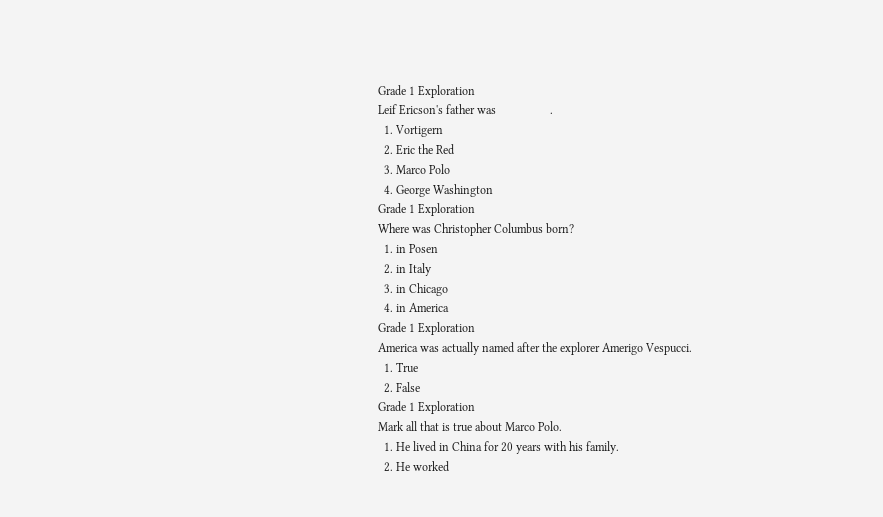Grade 1 Exploration
Leif Ericson's father was                  .
  1. Vortigern
  2. Eric the Red
  3. Marco Polo
  4. George Washington
Grade 1 Exploration
Where was Christopher Columbus born?
  1. in Posen
  2. in Italy
  3. in Chicago
  4. in America
Grade 1 Exploration
America was actually named after the explorer Amerigo Vespucci.
  1. True
  2. False
Grade 1 Exploration
Mark all that is true about Marco Polo.
  1. He lived in China for 20 years with his family.
  2. He worked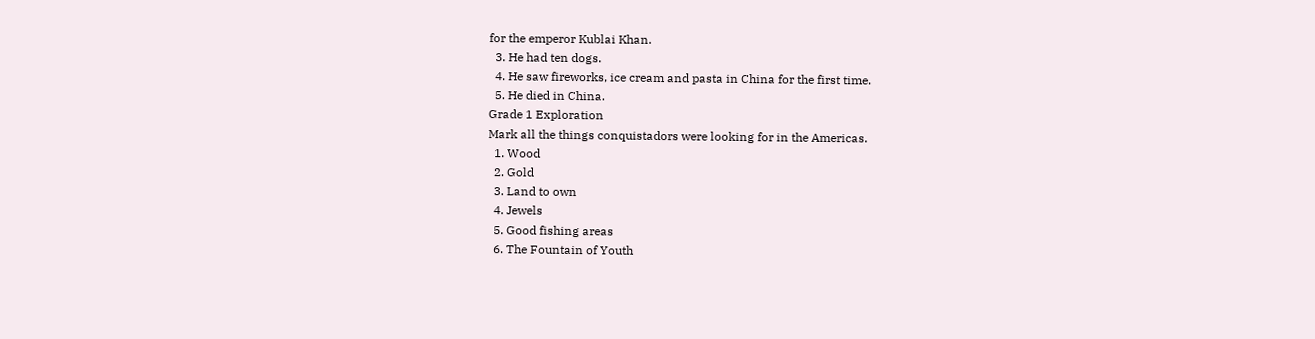for the emperor Kublai Khan.
  3. He had ten dogs.
  4. He saw fireworks, ice cream and pasta in China for the first time.
  5. He died in China.
Grade 1 Exploration
Mark all the things conquistadors were looking for in the Americas.
  1. Wood
  2. Gold
  3. Land to own
  4. Jewels
  5. Good fishing areas
  6. The Fountain of Youth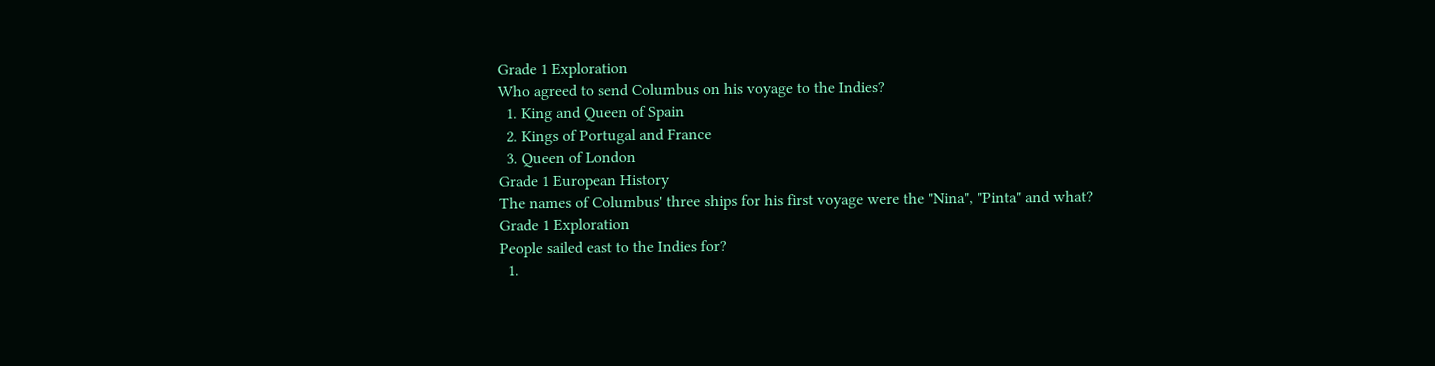Grade 1 Exploration
Who agreed to send Columbus on his voyage to the Indies?
  1. King and Queen of Spain
  2. Kings of Portugal and France
  3. Queen of London
Grade 1 European History
The names of Columbus' three ships for his first voyage were the "Nina", "Pinta" and what?
Grade 1 Exploration
People sailed east to the Indies for?
  1.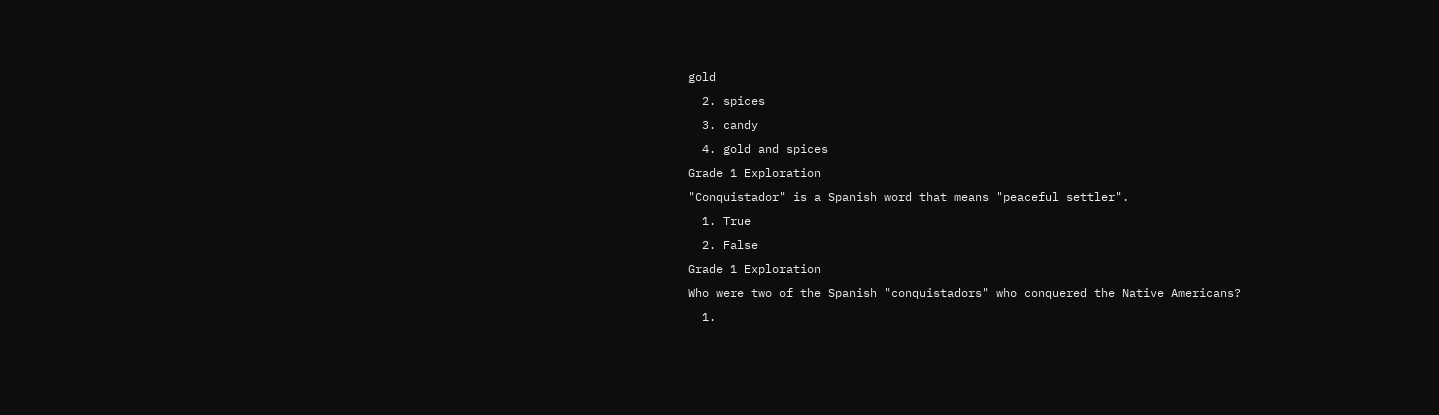gold
  2. spices
  3. candy
  4. gold and spices
Grade 1 Exploration
"Conquistador" is a Spanish word that means "peaceful settler".
  1. True
  2. False
Grade 1 Exploration
Who were two of the Spanish "conquistadors" who conquered the Native Americans?
  1.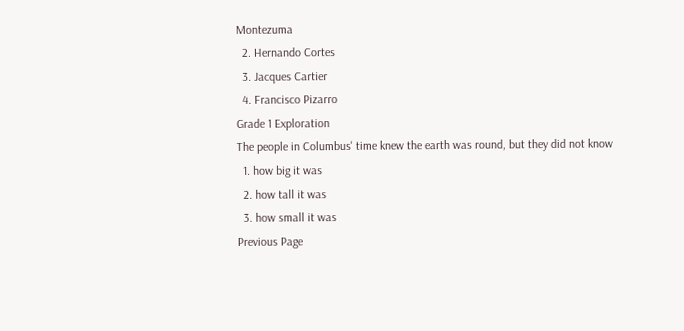Montezuma
  2. Hernando Cortes
  3. Jacques Cartier
  4. Francisco Pizarro
Grade 1 Exploration
The people in Columbus' time knew the earth was round, but they did not know
  1. how big it was
  2. how tall it was
  3. how small it was
Previous Page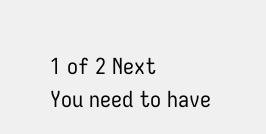1 of 2 Next
You need to have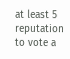at least 5 reputation to vote a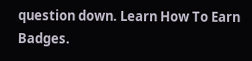question down. Learn How To Earn Badges.